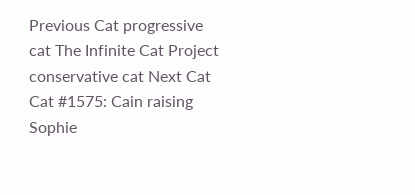Previous Cat progressive cat The Infinite Cat Project conservative cat Next Cat
Cat #1575: Cain raising Sophie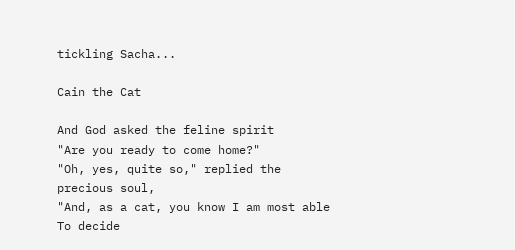tickling Sacha...

Cain the Cat

And God asked the feline spirit
"Are you ready to come home?"
"Oh, yes, quite so," replied the precious soul,
"And, as a cat, you know I am most able
To decide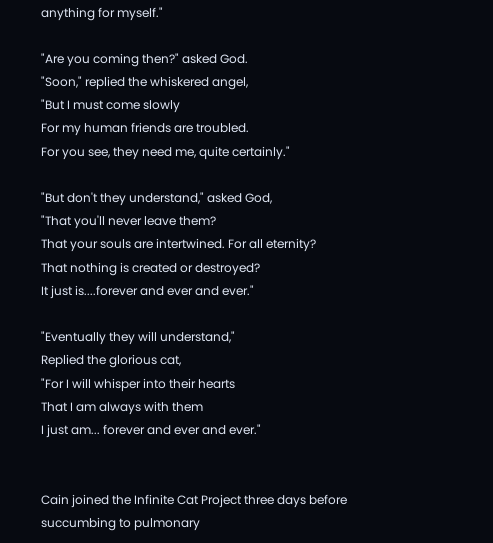anything for myself."

"Are you coming then?" asked God.
"Soon," replied the whiskered angel,
"But I must come slowly
For my human friends are troubled.
For you see, they need me, quite certainly."

"But don't they understand," asked God,
"That you'll never leave them?
That your souls are intertwined. For all eternity?
That nothing is created or destroyed?
It just is....forever and ever and ever."

"Eventually they will understand,"
Replied the glorious cat,
"For I will whisper into their hearts
That I am always with them
I just am... forever and ever and ever."


Cain joined the Infinite Cat Project three days before
succumbing to pulmonary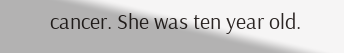cancer. She was ten year old.